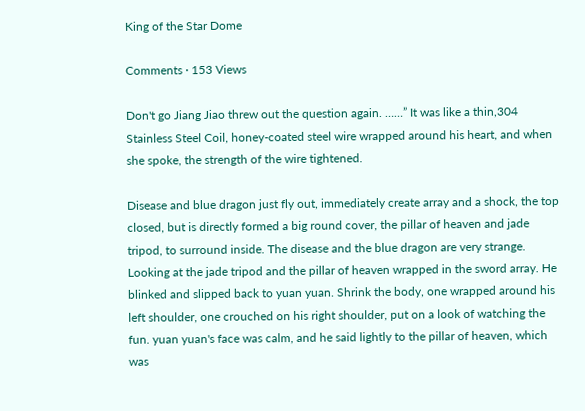King of the Star Dome

Comments · 153 Views

Don't go Jiang Jiao threw out the question again. ……” It was like a thin,304 Stainless Steel Coil, honey-coated steel wire wrapped around his heart, and when she spoke, the strength of the wire tightened.

Disease and blue dragon just fly out, immediately create array and a shock, the top closed, but is directly formed a big round cover, the pillar of heaven and jade tripod, to surround inside. The disease and the blue dragon are very strange. Looking at the jade tripod and the pillar of heaven wrapped in the sword array. He blinked and slipped back to yuan yuan. Shrink the body, one wrapped around his left shoulder, one crouched on his right shoulder, put on a look of watching the fun. yuan yuan's face was calm, and he said lightly to the pillar of heaven, which was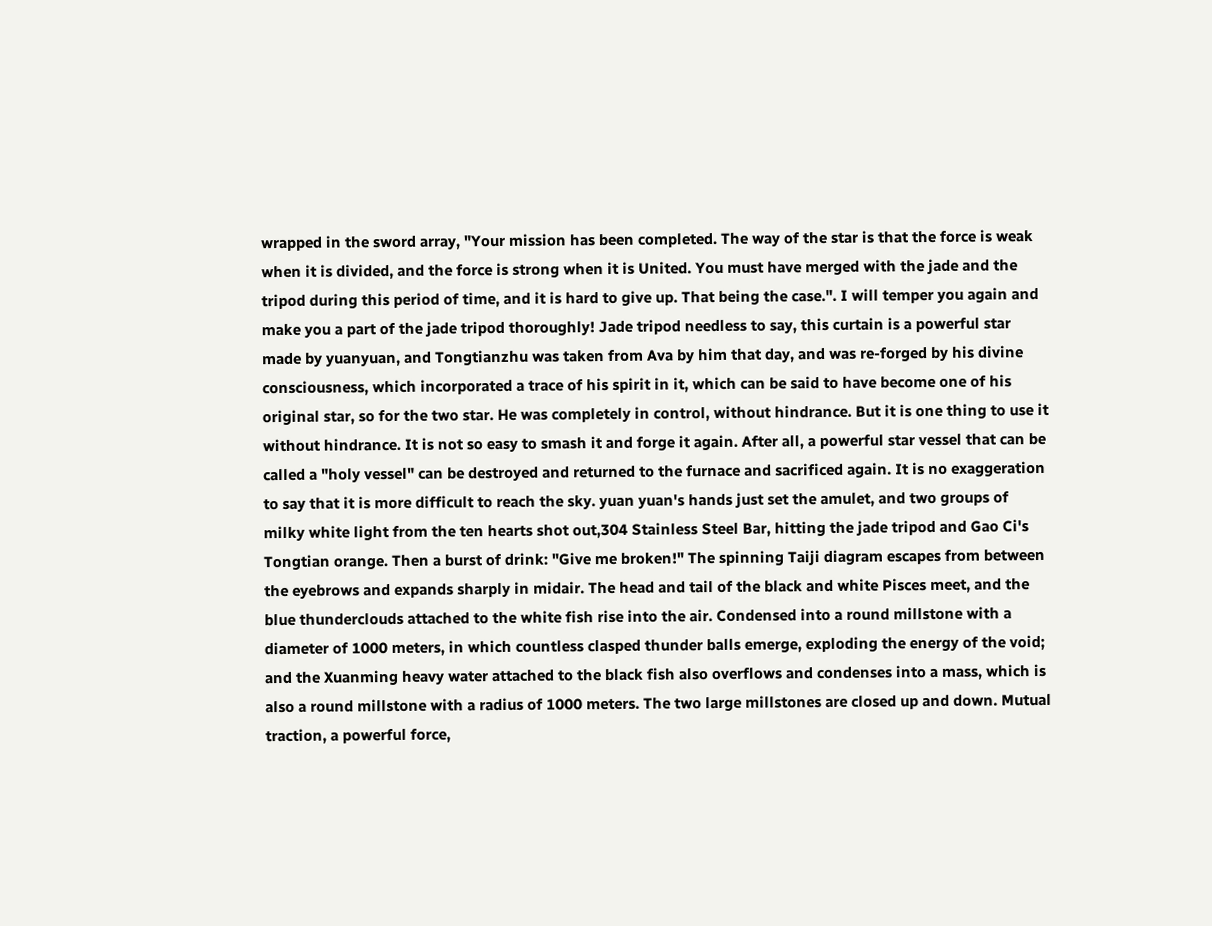wrapped in the sword array, "Your mission has been completed. The way of the star is that the force is weak when it is divided, and the force is strong when it is United. You must have merged with the jade and the tripod during this period of time, and it is hard to give up. That being the case.". I will temper you again and make you a part of the jade tripod thoroughly! Jade tripod needless to say, this curtain is a powerful star made by yuanyuan, and Tongtianzhu was taken from Ava by him that day, and was re-forged by his divine consciousness, which incorporated a trace of his spirit in it, which can be said to have become one of his original star, so for the two star. He was completely in control, without hindrance. But it is one thing to use it without hindrance. It is not so easy to smash it and forge it again. After all, a powerful star vessel that can be called a "holy vessel" can be destroyed and returned to the furnace and sacrificed again. It is no exaggeration to say that it is more difficult to reach the sky. yuan yuan's hands just set the amulet, and two groups of milky white light from the ten hearts shot out,304 Stainless Steel Bar, hitting the jade tripod and Gao Ci's Tongtian orange. Then a burst of drink: "Give me broken!" The spinning Taiji diagram escapes from between the eyebrows and expands sharply in midair. The head and tail of the black and white Pisces meet, and the blue thunderclouds attached to the white fish rise into the air. Condensed into a round millstone with a diameter of 1000 meters, in which countless clasped thunder balls emerge, exploding the energy of the void; and the Xuanming heavy water attached to the black fish also overflows and condenses into a mass, which is also a round millstone with a radius of 1000 meters. The two large millstones are closed up and down. Mutual traction, a powerful force,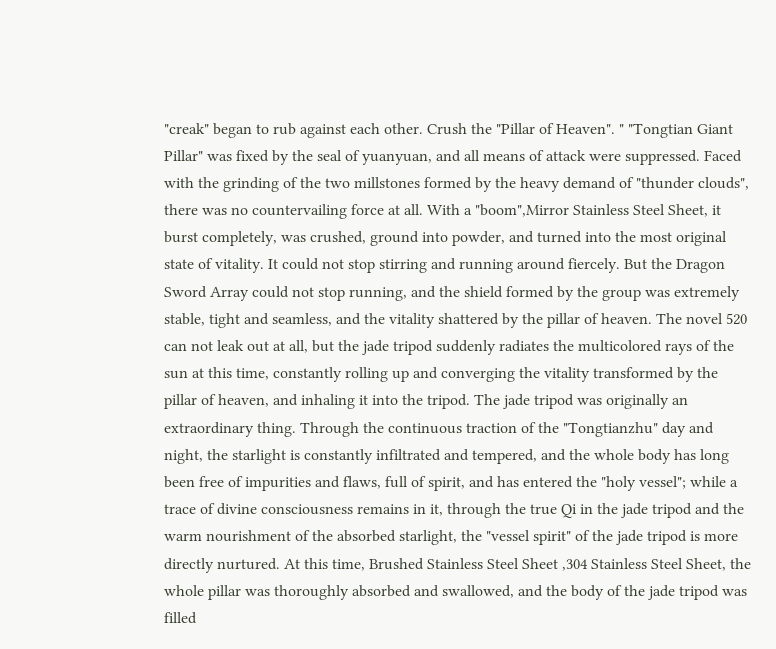"creak" began to rub against each other. Crush the "Pillar of Heaven". " "Tongtian Giant Pillar" was fixed by the seal of yuanyuan, and all means of attack were suppressed. Faced with the grinding of the two millstones formed by the heavy demand of "thunder clouds", there was no countervailing force at all. With a "boom",Mirror Stainless Steel Sheet, it burst completely, was crushed, ground into powder, and turned into the most original state of vitality. It could not stop stirring and running around fiercely. But the Dragon Sword Array could not stop running, and the shield formed by the group was extremely stable, tight and seamless, and the vitality shattered by the pillar of heaven. The novel 520 can not leak out at all, but the jade tripod suddenly radiates the multicolored rays of the sun at this time, constantly rolling up and converging the vitality transformed by the pillar of heaven, and inhaling it into the tripod. The jade tripod was originally an extraordinary thing. Through the continuous traction of the "Tongtianzhu" day and night, the starlight is constantly infiltrated and tempered, and the whole body has long been free of impurities and flaws, full of spirit, and has entered the "holy vessel"; while a trace of divine consciousness remains in it, through the true Qi in the jade tripod and the warm nourishment of the absorbed starlight, the "vessel spirit" of the jade tripod is more directly nurtured. At this time, Brushed Stainless Steel Sheet ,304 Stainless Steel Sheet, the whole pillar was thoroughly absorbed and swallowed, and the body of the jade tripod was filled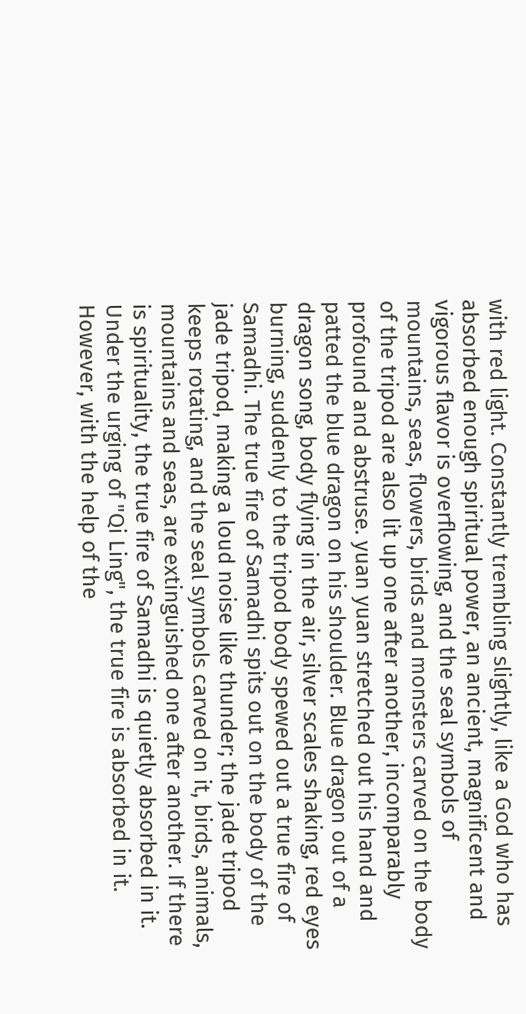with red light. Constantly trembling slightly, like a God who has absorbed enough spiritual power, an ancient, magnificent and vigorous flavor is overflowing, and the seal symbols of mountains, seas, flowers, birds and monsters carved on the body of the tripod are also lit up one after another, incomparably profound and abstruse. yuan yuan stretched out his hand and patted the blue dragon on his shoulder. Blue dragon out of a dragon song, body flying in the air, silver scales shaking, red eyes burning, suddenly to the tripod body spewed out a true fire of Samadhi. The true fire of Samadhi spits out on the body of the jade tripod, making a loud noise like thunder; the jade tripod keeps rotating, and the seal symbols carved on it, birds, animals, mountains and seas, are extinguished one after another. If there is spirituality, the true fire of Samadhi is quietly absorbed in it. Under the urging of "Qi Ling", the true fire is absorbed in it. However, with the help of the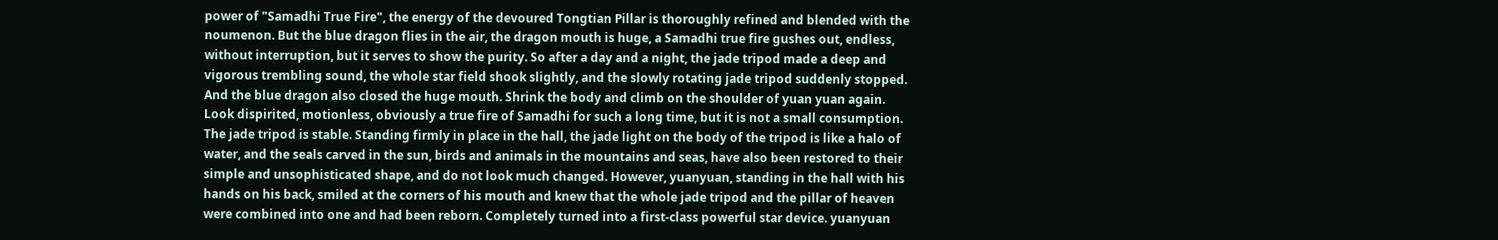power of "Samadhi True Fire", the energy of the devoured Tongtian Pillar is thoroughly refined and blended with the noumenon. But the blue dragon flies in the air, the dragon mouth is huge, a Samadhi true fire gushes out, endless, without interruption, but it serves to show the purity. So after a day and a night, the jade tripod made a deep and vigorous trembling sound, the whole star field shook slightly, and the slowly rotating jade tripod suddenly stopped. And the blue dragon also closed the huge mouth. Shrink the body and climb on the shoulder of yuan yuan again. Look dispirited, motionless, obviously a true fire of Samadhi for such a long time, but it is not a small consumption. The jade tripod is stable. Standing firmly in place in the hall, the jade light on the body of the tripod is like a halo of water, and the seals carved in the sun, birds and animals in the mountains and seas, have also been restored to their simple and unsophisticated shape, and do not look much changed. However, yuanyuan, standing in the hall with his hands on his back, smiled at the corners of his mouth and knew that the whole jade tripod and the pillar of heaven were combined into one and had been reborn. Completely turned into a first-class powerful star device. yuanyuan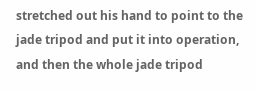stretched out his hand to point to the jade tripod and put it into operation, and then the whole jade tripod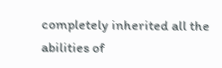completely inherited all the abilities of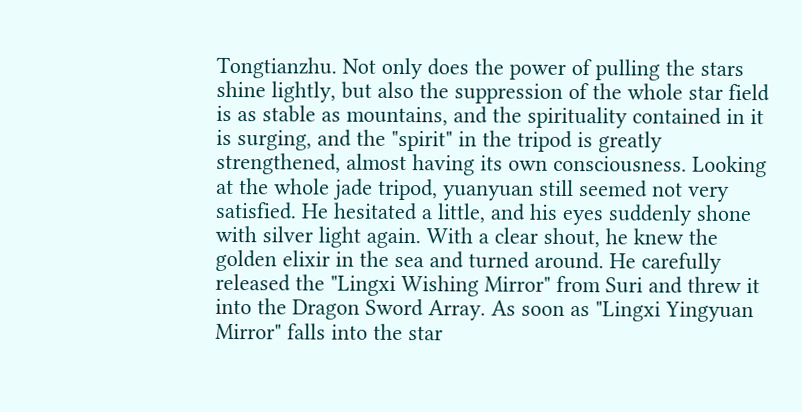Tongtianzhu. Not only does the power of pulling the stars shine lightly, but also the suppression of the whole star field is as stable as mountains, and the spirituality contained in it is surging, and the "spirit" in the tripod is greatly strengthened, almost having its own consciousness. Looking at the whole jade tripod, yuanyuan still seemed not very satisfied. He hesitated a little, and his eyes suddenly shone with silver light again. With a clear shout, he knew the golden elixir in the sea and turned around. He carefully released the "Lingxi Wishing Mirror" from Suri and threw it into the Dragon Sword Array. As soon as "Lingxi Yingyuan Mirror" falls into the star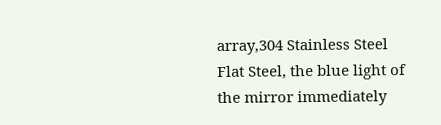array,304 Stainless Steel Flat Steel, the blue light of the mirror immediately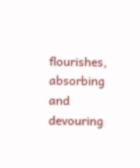flourishes, absorbing and devouring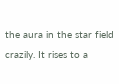the aura in the star field crazily. It rises to a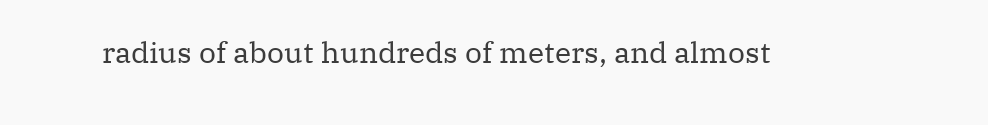radius of about hundreds of meters, and almost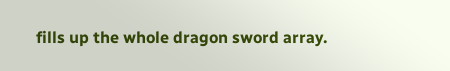fills up the whole dragon sword array.